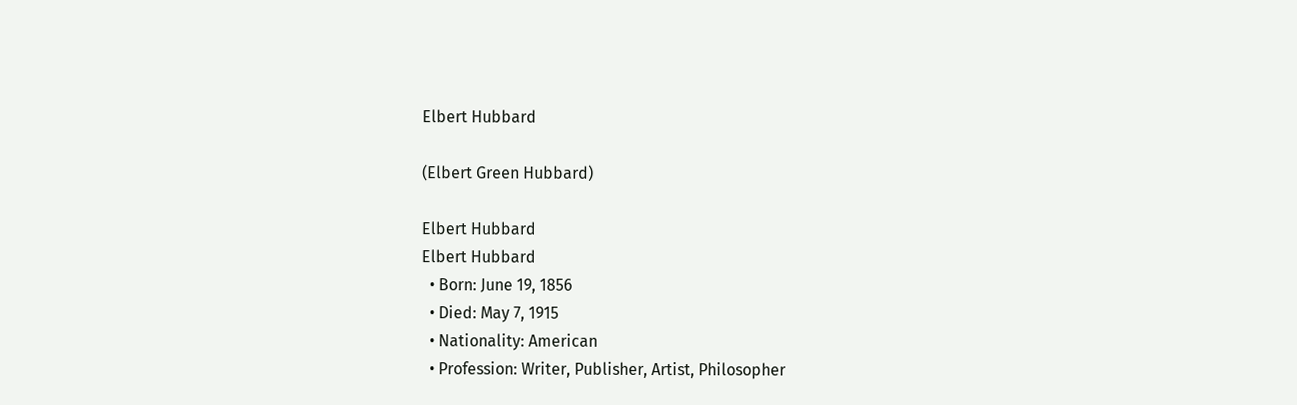Elbert Hubbard

(Elbert Green Hubbard)

Elbert Hubbard
Elbert Hubbard
  • Born: June 19, 1856
  • Died: May 7, 1915
  • Nationality: American
  • Profession: Writer, Publisher, Artist, Philosopher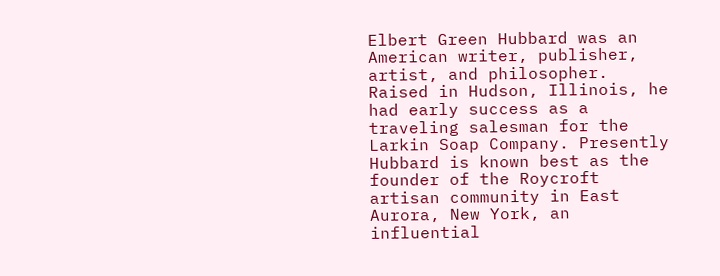Elbert Green Hubbard was an American writer, publisher, artist, and philosopher. Raised in Hudson, Illinois, he had early success as a traveling salesman for the Larkin Soap Company. Presently Hubbard is known best as the founder of the Roycroft artisan community in East Aurora, New York, an influential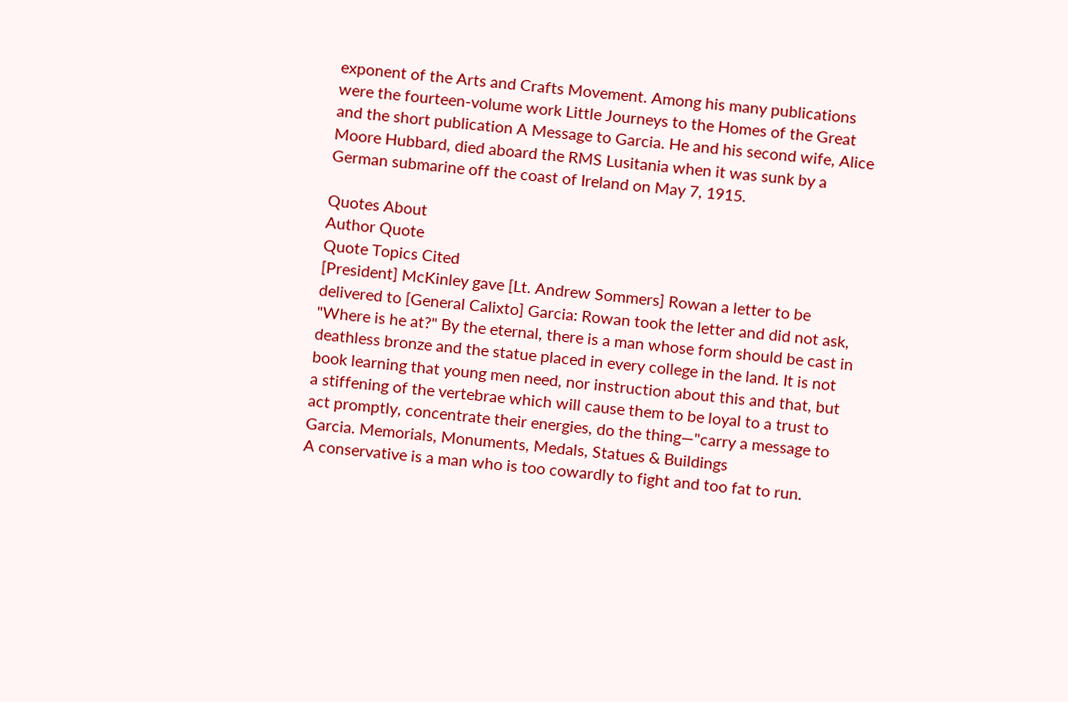exponent of the Arts and Crafts Movement. Among his many publications were the fourteen-volume work Little Journeys to the Homes of the Great and the short publication A Message to Garcia. He and his second wife, Alice Moore Hubbard, died aboard the RMS Lusitania when it was sunk by a German submarine off the coast of Ireland on May 7, 1915.

Quotes About
Author Quote
Quote Topics Cited
[President] McKinley gave [Lt. Andrew Sommers] Rowan a letter to be delivered to [General Calixto] Garcia: Rowan took the letter and did not ask, "Where is he at?" By the eternal, there is a man whose form should be cast in deathless bronze and the statue placed in every college in the land. It is not book learning that young men need, nor instruction about this and that, but a stiffening of the vertebrae which will cause them to be loyal to a trust to act promptly, concentrate their energies, do the thing—"carry a message to Garcia. Memorials, Monuments, Medals, Statues & Buildings
A conservative is a man who is too cowardly to fight and too fat to run.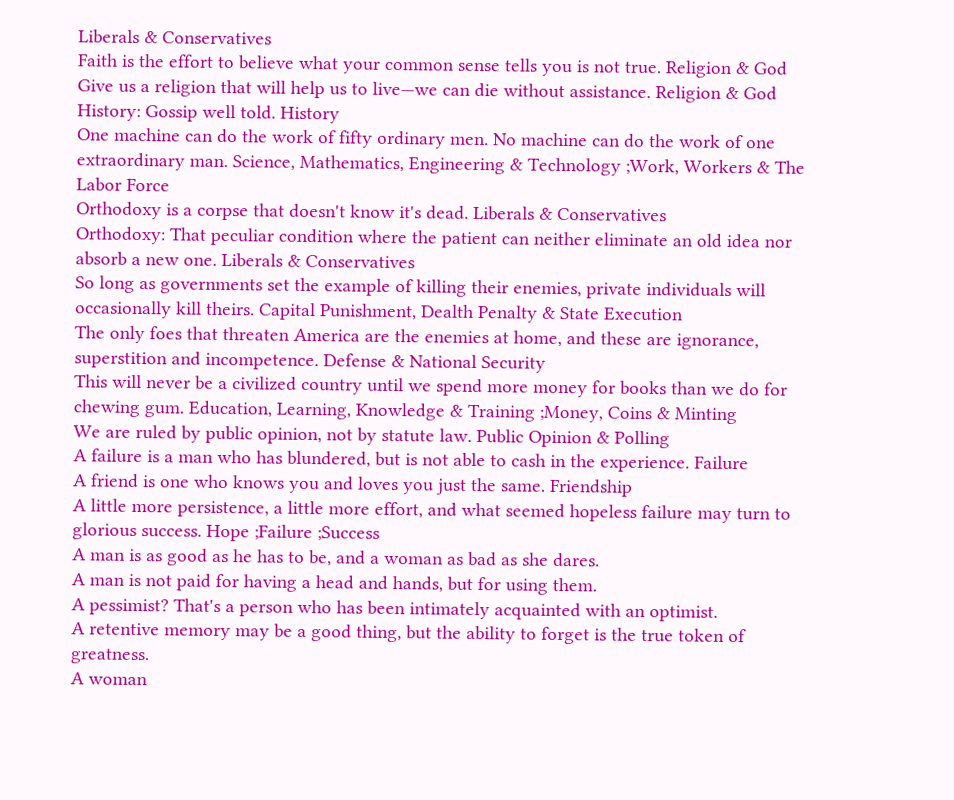Liberals & Conservatives
Faith is the effort to believe what your common sense tells you is not true. Religion & God
Give us a religion that will help us to live—we can die without assistance. Religion & God
History: Gossip well told. History
One machine can do the work of fifty ordinary men. No machine can do the work of one extraordinary man. Science, Mathematics, Engineering & Technology ;Work, Workers & The Labor Force
Orthodoxy is a corpse that doesn't know it's dead. Liberals & Conservatives
Orthodoxy: That peculiar condition where the patient can neither eliminate an old idea nor absorb a new one. Liberals & Conservatives
So long as governments set the example of killing their enemies, private individuals will occasionally kill theirs. Capital Punishment, Dealth Penalty & State Execution
The only foes that threaten America are the enemies at home, and these are ignorance, superstition and incompetence. Defense & National Security
This will never be a civilized country until we spend more money for books than we do for chewing gum. Education, Learning, Knowledge & Training ;Money, Coins & Minting
We are ruled by public opinion, not by statute law. Public Opinion & Polling
A failure is a man who has blundered, but is not able to cash in the experience. Failure
A friend is one who knows you and loves you just the same. Friendship
A little more persistence, a little more effort, and what seemed hopeless failure may turn to glorious success. Hope ;Failure ;Success
A man is as good as he has to be, and a woman as bad as she dares.
A man is not paid for having a head and hands, but for using them.
A pessimist? That's a person who has been intimately acquainted with an optimist.
A retentive memory may be a good thing, but the ability to forget is the true token of greatness.
A woman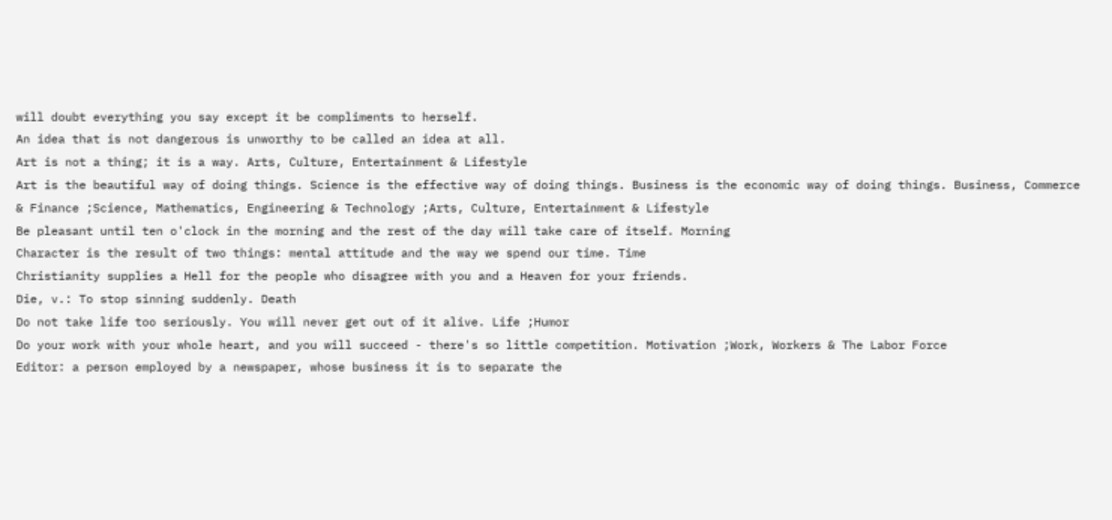will doubt everything you say except it be compliments to herself.
An idea that is not dangerous is unworthy to be called an idea at all.
Art is not a thing; it is a way. Arts, Culture, Entertainment & Lifestyle
Art is the beautiful way of doing things. Science is the effective way of doing things. Business is the economic way of doing things. Business, Commerce & Finance ;Science, Mathematics, Engineering & Technology ;Arts, Culture, Entertainment & Lifestyle
Be pleasant until ten o'clock in the morning and the rest of the day will take care of itself. Morning
Character is the result of two things: mental attitude and the way we spend our time. Time
Christianity supplies a Hell for the people who disagree with you and a Heaven for your friends.
Die, v.: To stop sinning suddenly. Death
Do not take life too seriously. You will never get out of it alive. Life ;Humor
Do your work with your whole heart, and you will succeed - there's so little competition. Motivation ;Work, Workers & The Labor Force
Editor: a person employed by a newspaper, whose business it is to separate the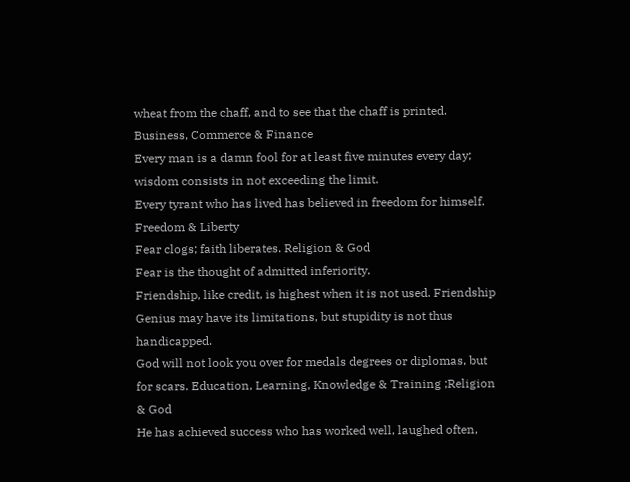wheat from the chaff, and to see that the chaff is printed. Business, Commerce & Finance
Every man is a damn fool for at least five minutes every day; wisdom consists in not exceeding the limit.
Every tyrant who has lived has believed in freedom for himself. Freedom & Liberty
Fear clogs; faith liberates. Religion & God
Fear is the thought of admitted inferiority.
Friendship, like credit, is highest when it is not used. Friendship
Genius may have its limitations, but stupidity is not thus handicapped.
God will not look you over for medals degrees or diplomas, but for scars. Education, Learning, Knowledge & Training ;Religion & God
He has achieved success who has worked well, laughed often,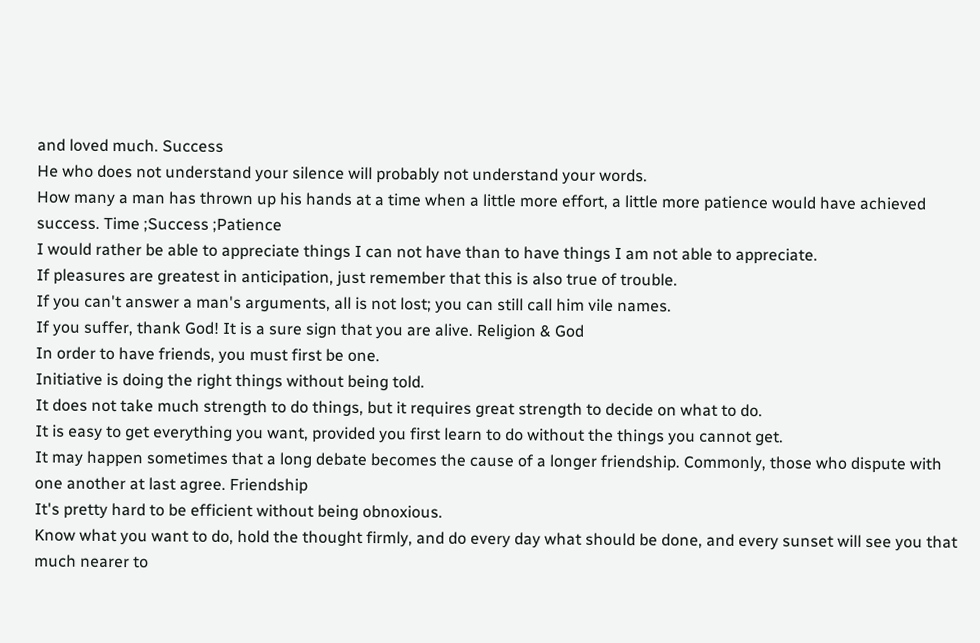and loved much. Success
He who does not understand your silence will probably not understand your words.
How many a man has thrown up his hands at a time when a little more effort, a little more patience would have achieved success. Time ;Success ;Patience
I would rather be able to appreciate things I can not have than to have things I am not able to appreciate.
If pleasures are greatest in anticipation, just remember that this is also true of trouble.
If you can't answer a man's arguments, all is not lost; you can still call him vile names.
If you suffer, thank God! It is a sure sign that you are alive. Religion & God
In order to have friends, you must first be one.
Initiative is doing the right things without being told.
It does not take much strength to do things, but it requires great strength to decide on what to do.
It is easy to get everything you want, provided you first learn to do without the things you cannot get.
It may happen sometimes that a long debate becomes the cause of a longer friendship. Commonly, those who dispute with one another at last agree. Friendship
It's pretty hard to be efficient without being obnoxious.
Know what you want to do, hold the thought firmly, and do every day what should be done, and every sunset will see you that much nearer to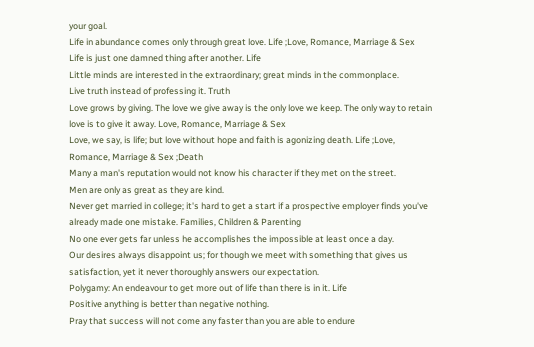your goal.
Life in abundance comes only through great love. Life ;Love, Romance, Marriage & Sex
Life is just one damned thing after another. Life
Little minds are interested in the extraordinary; great minds in the commonplace.
Live truth instead of professing it. Truth
Love grows by giving. The love we give away is the only love we keep. The only way to retain love is to give it away. Love, Romance, Marriage & Sex
Love, we say, is life; but love without hope and faith is agonizing death. Life ;Love, Romance, Marriage & Sex ;Death
Many a man's reputation would not know his character if they met on the street.
Men are only as great as they are kind.
Never get married in college; it's hard to get a start if a prospective employer finds you've already made one mistake. Families, Children & Parenting
No one ever gets far unless he accomplishes the impossible at least once a day.
Our desires always disappoint us; for though we meet with something that gives us satisfaction, yet it never thoroughly answers our expectation.
Polygamy: An endeavour to get more out of life than there is in it. Life
Positive anything is better than negative nothing.
Pray that success will not come any faster than you are able to endure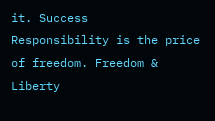it. Success
Responsibility is the price of freedom. Freedom & Liberty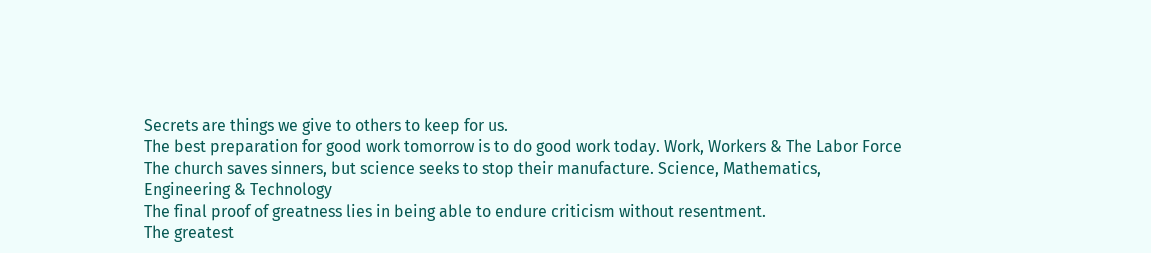Secrets are things we give to others to keep for us.
The best preparation for good work tomorrow is to do good work today. Work, Workers & The Labor Force
The church saves sinners, but science seeks to stop their manufacture. Science, Mathematics, Engineering & Technology
The final proof of greatness lies in being able to endure criticism without resentment.
The greatest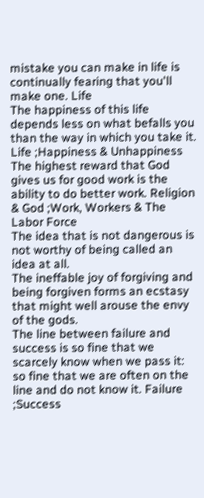mistake you can make in life is continually fearing that you'll make one. Life
The happiness of this life depends less on what befalls you than the way in which you take it. Life ;Happiness & Unhappiness
The highest reward that God gives us for good work is the ability to do better work. Religion & God ;Work, Workers & The Labor Force
The idea that is not dangerous is not worthy of being called an idea at all.
The ineffable joy of forgiving and being forgiven forms an ecstasy that might well arouse the envy of the gods.
The line between failure and success is so fine that we scarcely know when we pass it: so fine that we are often on the line and do not know it. Failure ;Success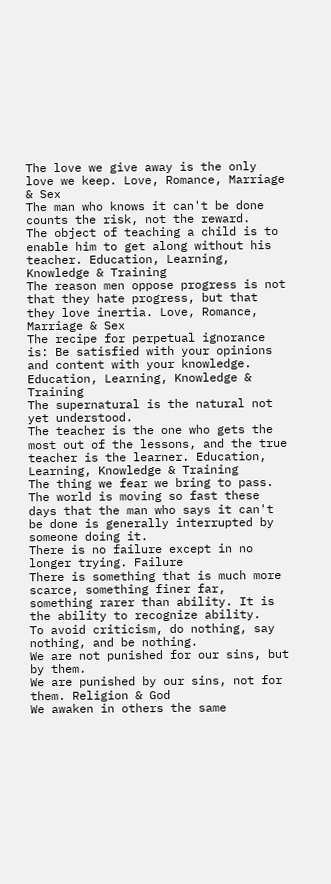The love we give away is the only love we keep. Love, Romance, Marriage & Sex
The man who knows it can't be done counts the risk, not the reward.
The object of teaching a child is to enable him to get along without his teacher. Education, Learning, Knowledge & Training
The reason men oppose progress is not that they hate progress, but that they love inertia. Love, Romance, Marriage & Sex
The recipe for perpetual ignorance is: Be satisfied with your opinions and content with your knowledge. Education, Learning, Knowledge & Training
The supernatural is the natural not yet understood.
The teacher is the one who gets the most out of the lessons, and the true teacher is the learner. Education, Learning, Knowledge & Training
The thing we fear we bring to pass.
The world is moving so fast these days that the man who says it can't be done is generally interrupted by someone doing it.
There is no failure except in no longer trying. Failure
There is something that is much more scarce, something finer far, something rarer than ability. It is the ability to recognize ability.
To avoid criticism, do nothing, say nothing, and be nothing.
We are not punished for our sins, but by them.
We are punished by our sins, not for them. Religion & God
We awaken in others the same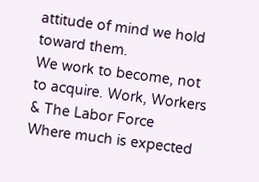attitude of mind we hold toward them.
We work to become, not to acquire. Work, Workers & The Labor Force
Where much is expected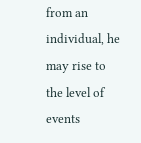from an individual, he may rise to the level of events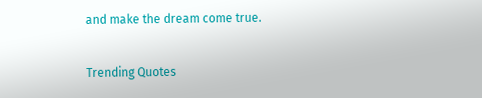and make the dream come true.

Trending Quotes